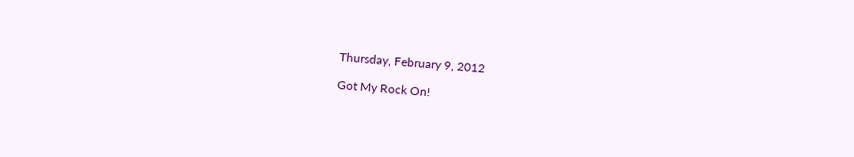Thursday, February 9, 2012

Got My Rock On!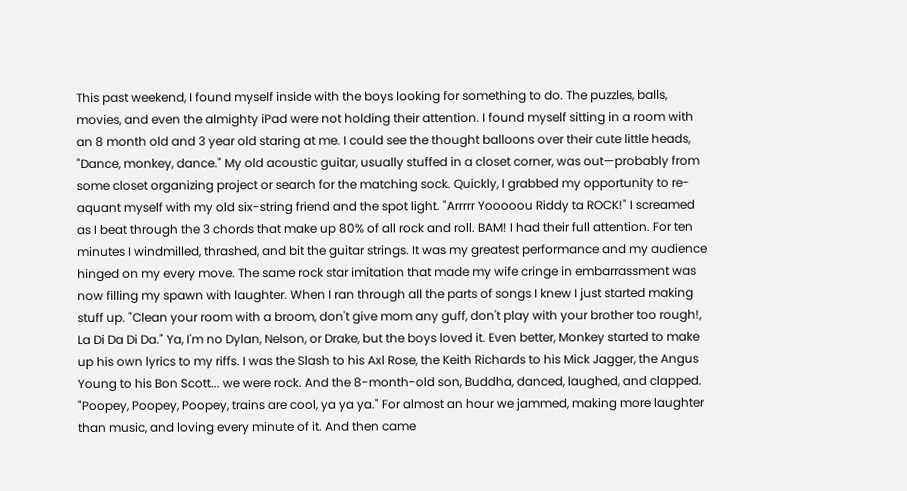This past weekend, I found myself inside with the boys looking for something to do. The puzzles, balls, movies, and even the almighty iPad were not holding their attention. I found myself sitting in a room with an 8 month old and 3 year old staring at me. I could see the thought balloons over their cute little heads, "Dance, monkey, dance." My old acoustic guitar, usually stuffed in a closet corner, was out—probably from some closet organizing project or search for the matching sock. Quickly, I grabbed my opportunity to re-aquant myself with my old six-string friend and the spot light. "Arrrrr Yooooou Riddy ta ROCK!" I screamed as I beat through the 3 chords that make up 80% of all rock and roll. BAM! I had their full attention. For ten minutes I windmilled, thrashed, and bit the guitar strings. It was my greatest performance and my audience hinged on my every move. The same rock star imitation that made my wife cringe in embarrassment was now filling my spawn with laughter. When I ran through all the parts of songs I knew I just started making stuff up. "Clean your room with a broom, don't give mom any guff, don't play with your brother too rough!, La Di Da Di Da." Ya, I'm no Dylan, Nelson, or Drake, but the boys loved it. Even better, Monkey started to make up his own lyrics to my riffs. I was the Slash to his Axl Rose, the Keith Richards to his Mick Jagger, the Angus Young to his Bon Scott... we were rock. And the 8-month-old son, Buddha, danced, laughed, and clapped. "Poopey, Poopey, Poopey, trains are cool, ya ya ya." For almost an hour we jammed, making more laughter than music, and loving every minute of it. And then came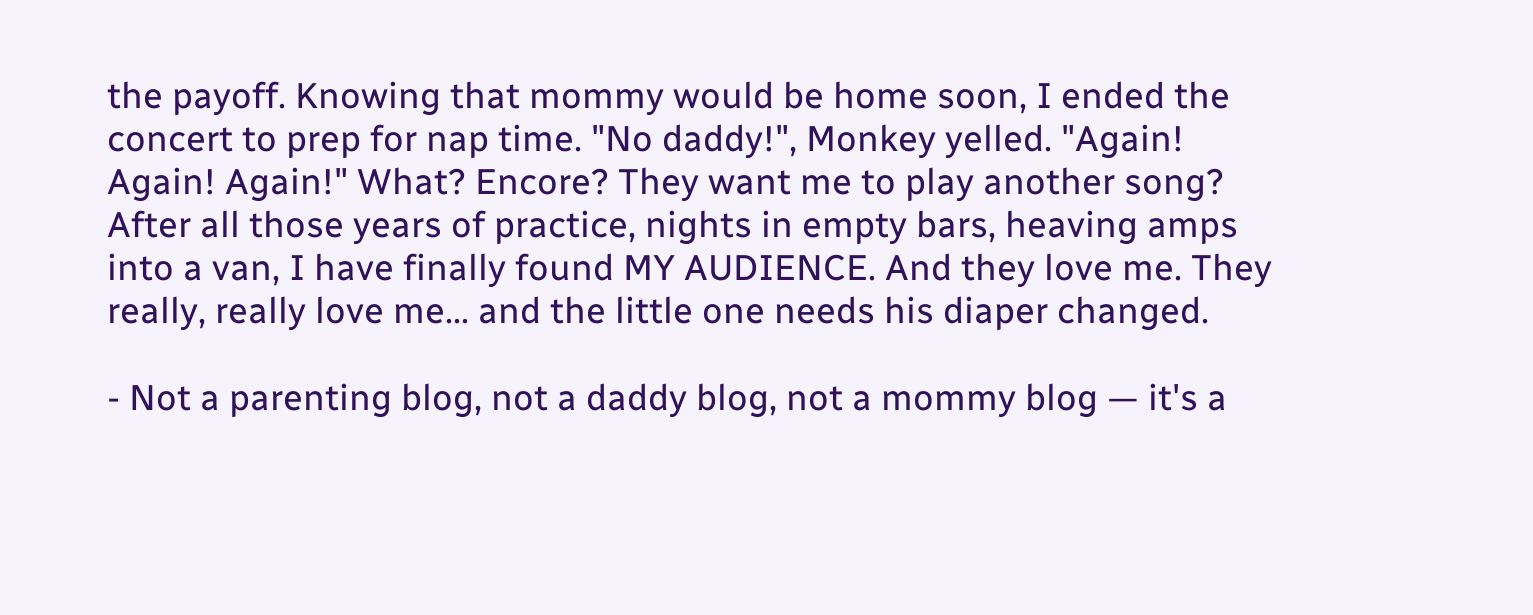the payoff. Knowing that mommy would be home soon, I ended the concert to prep for nap time. "No daddy!", Monkey yelled. "Again! Again! Again!" What? Encore? They want me to play another song? After all those years of practice, nights in empty bars, heaving amps into a van, I have finally found MY AUDIENCE. And they love me. They really, really love me... and the little one needs his diaper changed.

- Not a parenting blog, not a daddy blog, not a mommy blog — it's a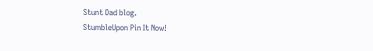Stunt Dad blog.
StumbleUpon Pin It Now!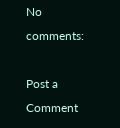No comments:

Post a Comment